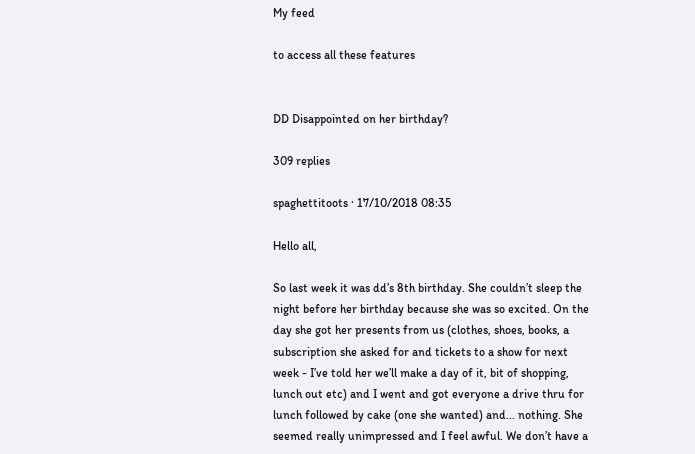My feed

to access all these features


DD Disappointed on her birthday?

309 replies

spaghettitoots · 17/10/2018 08:35

Hello all,

So last week it was dd’s 8th birthday. She couldn’t sleep the night before her birthday because she was so excited. On the day she got her presents from us (clothes, shoes, books, a subscription she asked for and tickets to a show for next week - I’ve told her we’ll make a day of it, bit of shopping, lunch out etc) and I went and got everyone a drive thru for lunch followed by cake (one she wanted) and... nothing. She seemed really unimpressed and I feel awful. We don’t have a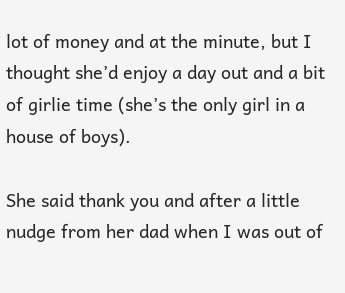lot of money and at the minute, but I thought she’d enjoy a day out and a bit of girlie time (she’s the only girl in a house of boys).

She said thank you and after a little nudge from her dad when I was out of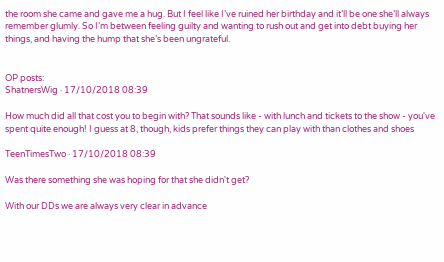the room she came and gave me a hug. But I feel like I’ve ruined her birthday and it’ll be one she’ll always remember glumly. So I’m between feeling guilty and wanting to rush out and get into debt buying her things, and having the hump that she’s been ungrateful.


OP posts:
ShatnersWig · 17/10/2018 08:39

How much did all that cost you to begin with? That sounds like - with lunch and tickets to the show - you've spent quite enough! I guess at 8, though, kids prefer things they can play with than clothes and shoes

TeenTimesTwo · 17/10/2018 08:39

Was there something she was hoping for that she didn't get?

With our DDs we are always very clear in advance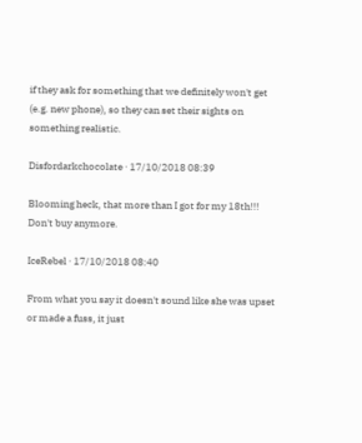if they ask for something that we definitely won't get (e.g. new phone), so they can set their sights on something realistic.

Disfordarkchocolate · 17/10/2018 08:39

Blooming heck, that more than I got for my 18th!!! Don't buy anymore.

IceRebel · 17/10/2018 08:40

From what you say it doesn't sound like she was upset or made a fuss, it just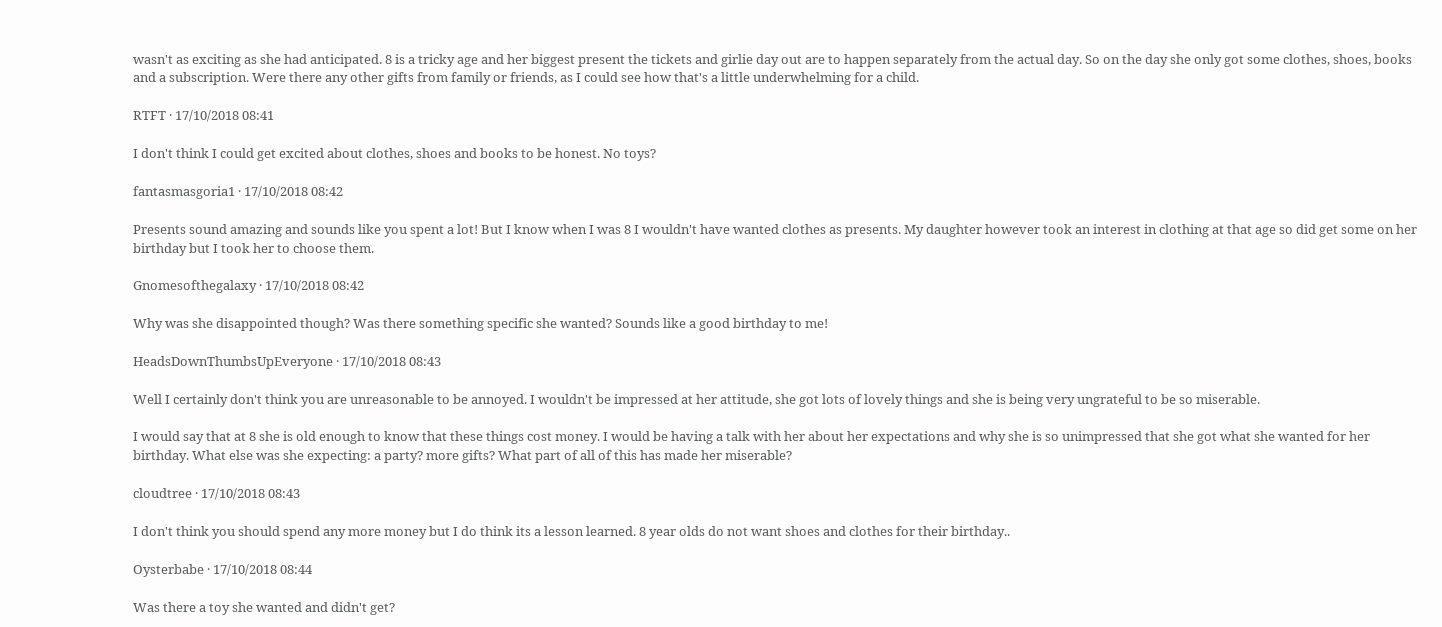wasn't as exciting as she had anticipated. 8 is a tricky age and her biggest present the tickets and girlie day out are to happen separately from the actual day. So on the day she only got some clothes, shoes, books and a subscription. Were there any other gifts from family or friends, as I could see how that's a little underwhelming for a child.

RTFT · 17/10/2018 08:41

I don't think I could get excited about clothes, shoes and books to be honest. No toys?

fantasmasgoria1 · 17/10/2018 08:42

Presents sound amazing and sounds like you spent a lot! But I know when I was 8 I wouldn't have wanted clothes as presents. My daughter however took an interest in clothing at that age so did get some on her birthday but I took her to choose them.

Gnomesofthegalaxy · 17/10/2018 08:42

Why was she disappointed though? Was there something specific she wanted? Sounds like a good birthday to me!

HeadsDownThumbsUpEveryone · 17/10/2018 08:43

Well I certainly don't think you are unreasonable to be annoyed. I wouldn't be impressed at her attitude, she got lots of lovely things and she is being very ungrateful to be so miserable.

I would say that at 8 she is old enough to know that these things cost money. I would be having a talk with her about her expectations and why she is so unimpressed that she got what she wanted for her birthday. What else was she expecting: a party? more gifts? What part of all of this has made her miserable?

cloudtree · 17/10/2018 08:43

I don't think you should spend any more money but I do think its a lesson learned. 8 year olds do not want shoes and clothes for their birthday..

Oysterbabe · 17/10/2018 08:44

Was there a toy she wanted and didn't get?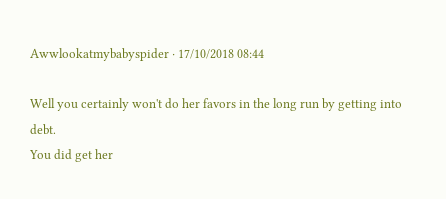Awwlookatmybabyspider · 17/10/2018 08:44

Well you certainly won't do her favors in the long run by getting into debt.
You did get her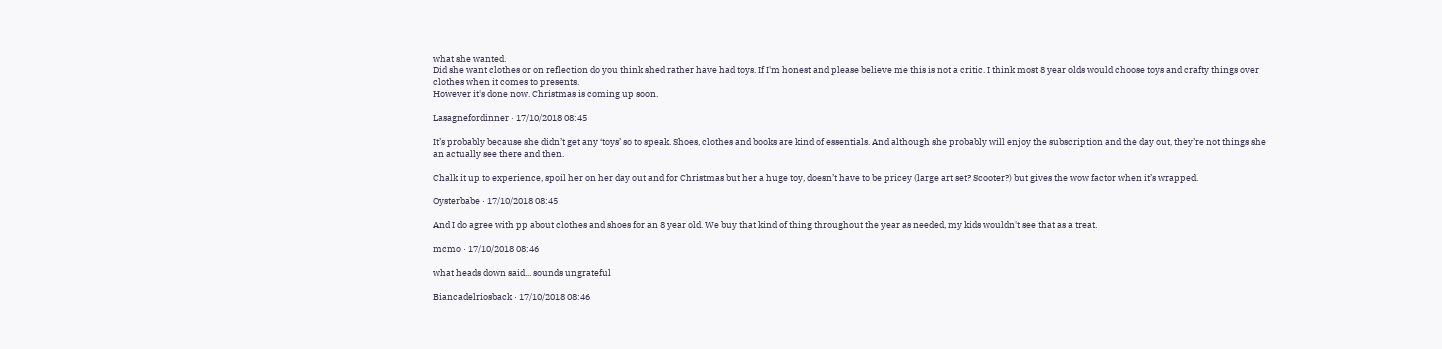what she wanted.
Did she want clothes or on reflection do you think shed rather have had toys. If I'm honest and please believe me this is not a critic. I think most 8 year olds would choose toys and crafty things over clothes when it comes to presents.
However it's done now. Christmas is coming up soon.

Lasagnefordinner · 17/10/2018 08:45

It’s probably because she didn’t get any ‘toys’ so to speak. Shoes, clothes and books are kind of essentials. And although she probably will enjoy the subscription and the day out, they’re not things she an actually see there and then.

Chalk it up to experience, spoil her on her day out and for Christmas but her a huge toy, doesn’t have to be pricey (large art set? Scooter?) but gives the wow factor when it’s wrapped.

Oysterbabe · 17/10/2018 08:45

And I do agree with pp about clothes and shoes for an 8 year old. We buy that kind of thing throughout the year as needed, my kids wouldn't see that as a treat.

mcmo · 17/10/2018 08:46

what heads down said... sounds ungrateful

Biancadelriosback · 17/10/2018 08:46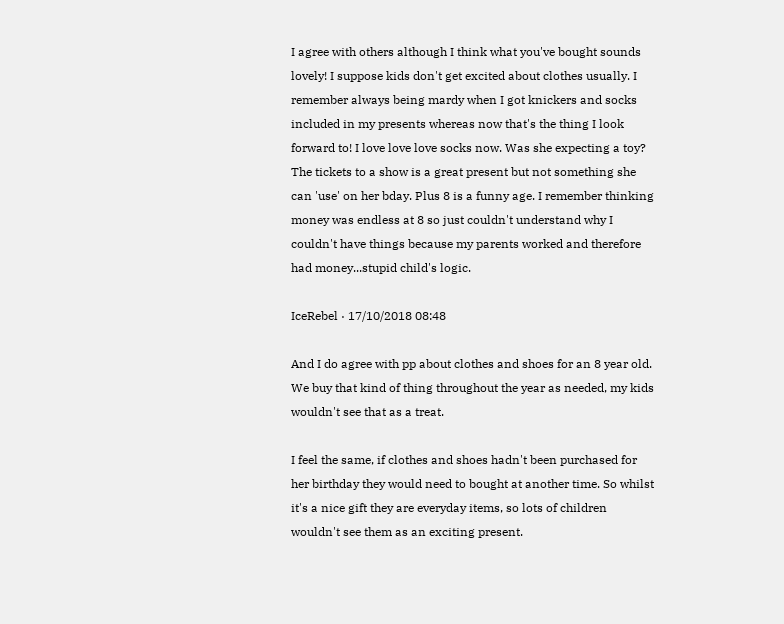I agree with others although I think what you've bought sounds lovely! I suppose kids don't get excited about clothes usually. I remember always being mardy when I got knickers and socks included in my presents whereas now that's the thing I look forward to! I love love love socks now. Was she expecting a toy? The tickets to a show is a great present but not something she can 'use' on her bday. Plus 8 is a funny age. I remember thinking money was endless at 8 so just couldn't understand why I couldn't have things because my parents worked and therefore had money...stupid child's logic.

IceRebel · 17/10/2018 08:48

And I do agree with pp about clothes and shoes for an 8 year old. We buy that kind of thing throughout the year as needed, my kids wouldn't see that as a treat.

I feel the same, if clothes and shoes hadn't been purchased for her birthday they would need to bought at another time. So whilst it's a nice gift they are everyday items, so lots of children wouldn't see them as an exciting present.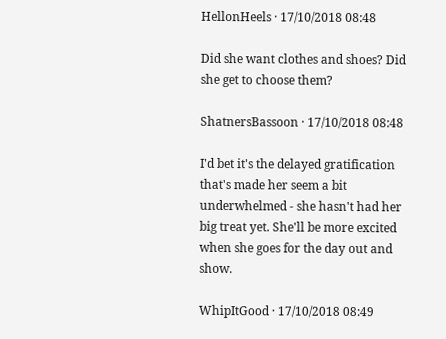HellonHeels · 17/10/2018 08:48

Did she want clothes and shoes? Did she get to choose them?

ShatnersBassoon · 17/10/2018 08:48

I'd bet it's the delayed gratification that's made her seem a bit underwhelmed - she hasn't had her big treat yet. She'll be more excited when she goes for the day out and show.

WhipItGood · 17/10/2018 08:49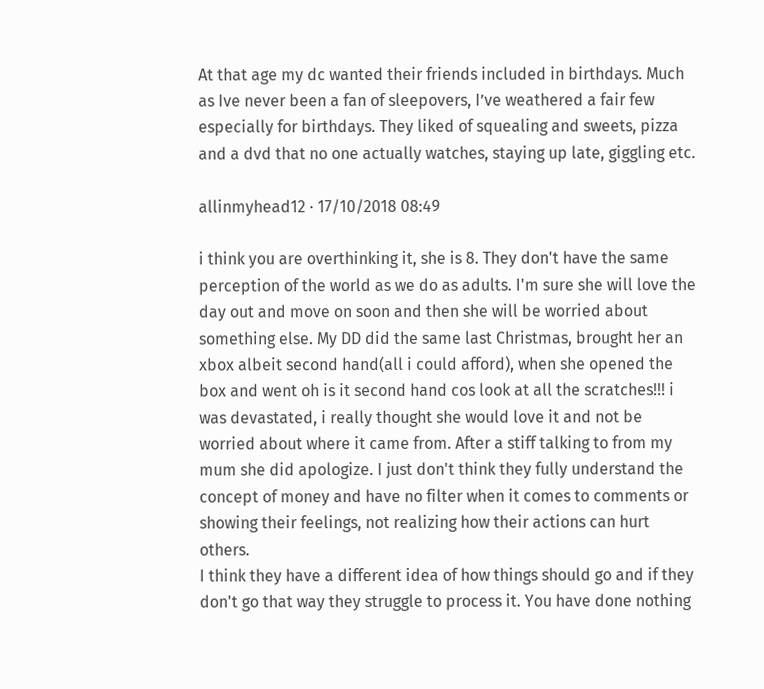At that age my dc wanted their friends included in birthdays. Much as Ive never been a fan of sleepovers, I’ve weathered a fair few especially for birthdays. They liked of squealing and sweets, pizza and a dvd that no one actually watches, staying up late, giggling etc.

allinmyhead12 · 17/10/2018 08:49

i think you are overthinking it, she is 8. They don't have the same perception of the world as we do as adults. I'm sure she will love the day out and move on soon and then she will be worried about something else. My DD did the same last Christmas, brought her an xbox albeit second hand(all i could afford), when she opened the box and went oh is it second hand cos look at all the scratches!!! i was devastated, i really thought she would love it and not be worried about where it came from. After a stiff talking to from my mum she did apologize. I just don't think they fully understand the concept of money and have no filter when it comes to comments or showing their feelings, not realizing how their actions can hurt others.
I think they have a different idea of how things should go and if they don't go that way they struggle to process it. You have done nothing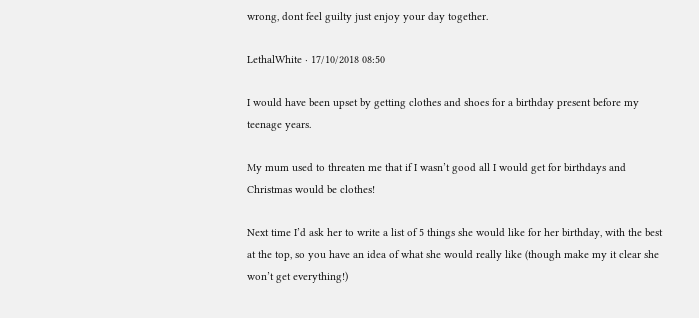wrong, dont feel guilty just enjoy your day together.

LethalWhite · 17/10/2018 08:50

I would have been upset by getting clothes and shoes for a birthday present before my teenage years.

My mum used to threaten me that if I wasn’t good all I would get for birthdays and Christmas would be clothes!

Next time I’d ask her to write a list of 5 things she would like for her birthday, with the best at the top, so you have an idea of what she would really like (though make my it clear she won’t get everything!)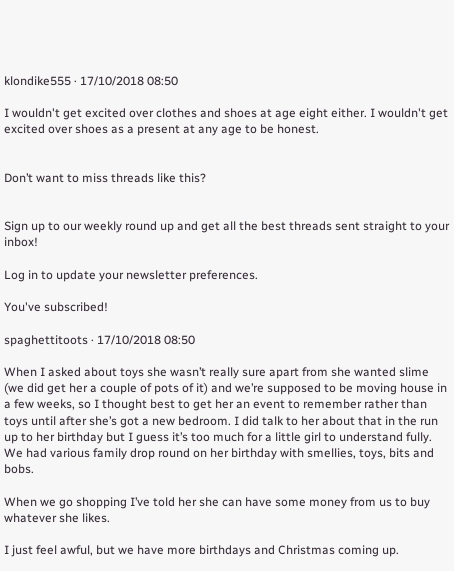klondike555 · 17/10/2018 08:50

I wouldn't get excited over clothes and shoes at age eight either. I wouldn't get excited over shoes as a present at any age to be honest.


Don’t want to miss threads like this?


Sign up to our weekly round up and get all the best threads sent straight to your inbox!

Log in to update your newsletter preferences.

You've subscribed!

spaghettitoots · 17/10/2018 08:50

When I asked about toys she wasn’t really sure apart from she wanted slime (we did get her a couple of pots of it) and we’re supposed to be moving house in a few weeks, so I thought best to get her an event to remember rather than toys until after she’s got a new bedroom. I did talk to her about that in the run up to her birthday but I guess it’s too much for a little girl to understand fully. We had various family drop round on her birthday with smellies, toys, bits and bobs.

When we go shopping I’ve told her she can have some money from us to buy whatever she likes.

I just feel awful, but we have more birthdays and Christmas coming up.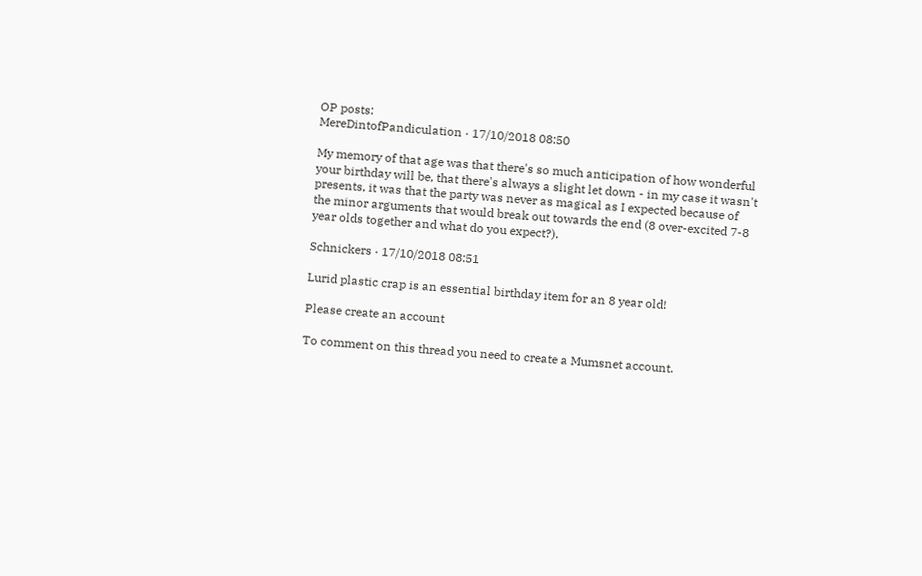OP posts:
MereDintofPandiculation · 17/10/2018 08:50

My memory of that age was that there's so much anticipation of how wonderful your birthday will be, that there's always a slight let down - in my case it wasn't presents, it was that the party was never as magical as I expected because of the minor arguments that would break out towards the end (8 over-excited 7-8 year olds together and what do you expect?).

Schnickers · 17/10/2018 08:51

Lurid plastic crap is an essential birthday item for an 8 year old!

Please create an account

To comment on this thread you need to create a Mumsnet account.